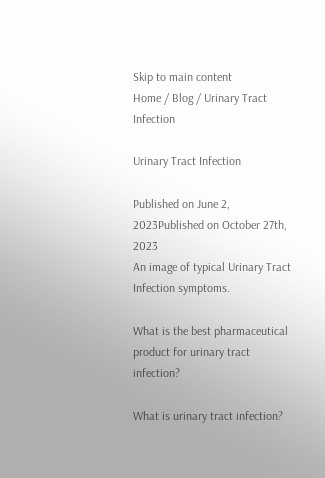Skip to main content
Home / Blog / Urinary Tract Infection

Urinary Tract Infection

Published on June 2, 2023Published on October 27th, 2023
An image of typical Urinary Tract Infection symptoms.

What is the best pharmaceutical product for urinary tract infection?

What is urinary tract infection?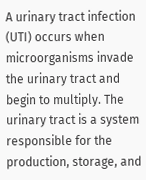A urinary tract infection (UTI) occurs when microorganisms invade the urinary tract and begin to multiply. The urinary tract is a system responsible for the production, storage, and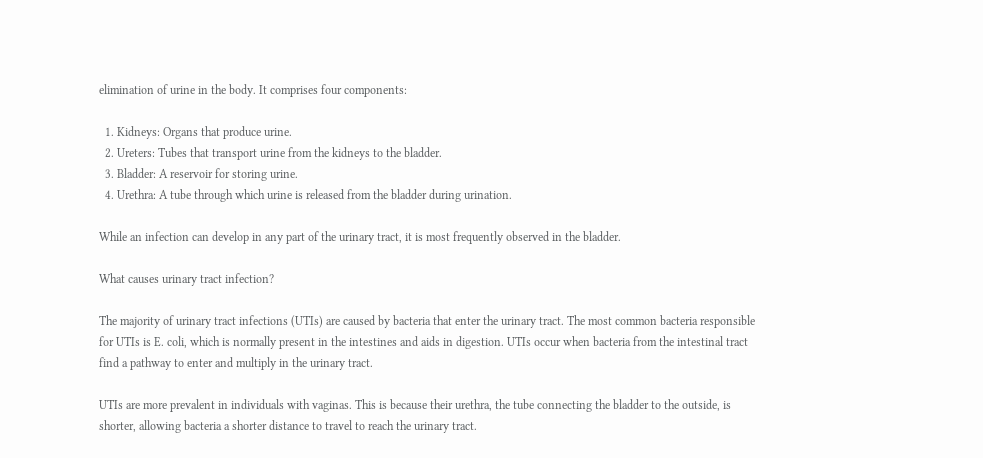elimination of urine in the body. It comprises four components:

  1. Kidneys: Organs that produce urine.
  2. Ureters: Tubes that transport urine from the kidneys to the bladder.
  3. Bladder: A reservoir for storing urine.
  4. Urethra: A tube through which urine is released from the bladder during urination.

While an infection can develop in any part of the urinary tract, it is most frequently observed in the bladder.

What causes urinary tract infection?

The majority of urinary tract infections (UTIs) are caused by bacteria that enter the urinary tract. The most common bacteria responsible for UTIs is E. coli, which is normally present in the intestines and aids in digestion. UTIs occur when bacteria from the intestinal tract find a pathway to enter and multiply in the urinary tract.

UTIs are more prevalent in individuals with vaginas. This is because their urethra, the tube connecting the bladder to the outside, is shorter, allowing bacteria a shorter distance to travel to reach the urinary tract.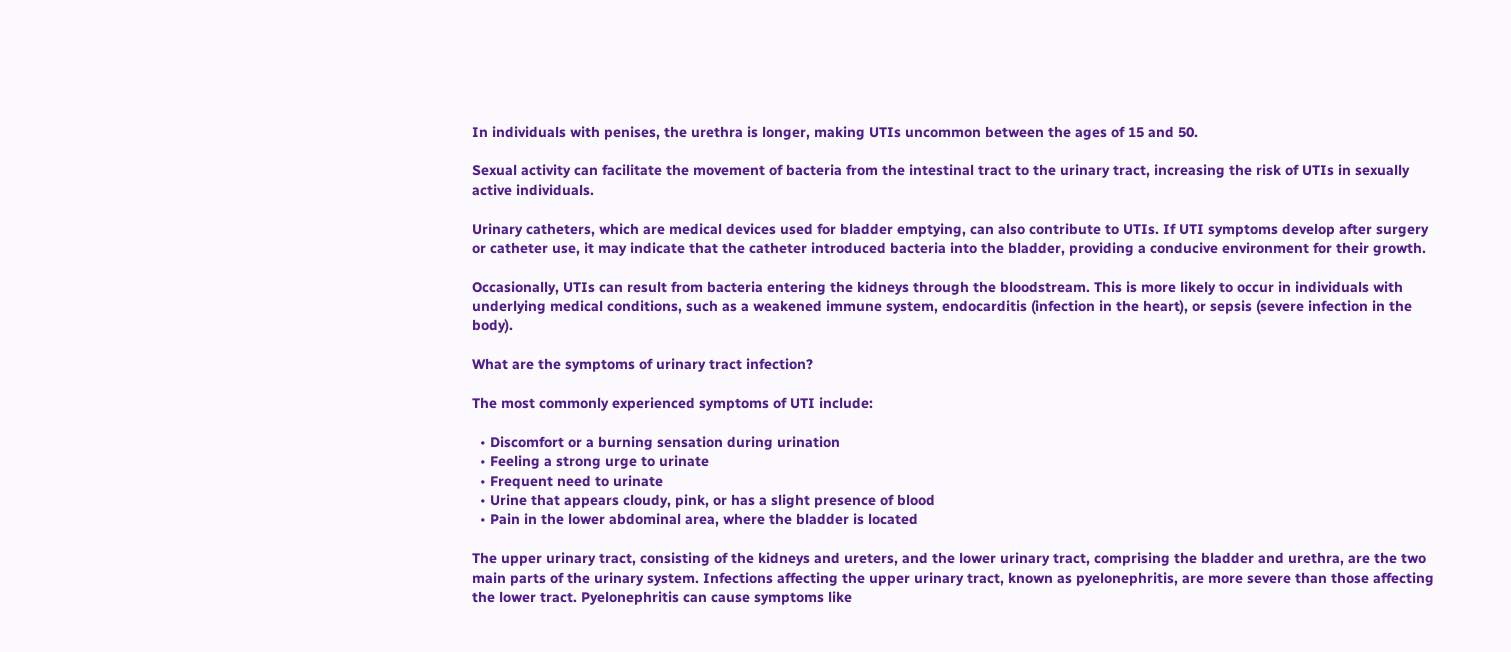In individuals with penises, the urethra is longer, making UTIs uncommon between the ages of 15 and 50.

Sexual activity can facilitate the movement of bacteria from the intestinal tract to the urinary tract, increasing the risk of UTIs in sexually active individuals.

Urinary catheters, which are medical devices used for bladder emptying, can also contribute to UTIs. If UTI symptoms develop after surgery or catheter use, it may indicate that the catheter introduced bacteria into the bladder, providing a conducive environment for their growth.

Occasionally, UTIs can result from bacteria entering the kidneys through the bloodstream. This is more likely to occur in individuals with underlying medical conditions, such as a weakened immune system, endocarditis (infection in the heart), or sepsis (severe infection in the body).

What are the symptoms of urinary tract infection?

The most commonly experienced symptoms of UTI include:

  • Discomfort or a burning sensation during urination
  • Feeling a strong urge to urinate
  • Frequent need to urinate
  • Urine that appears cloudy, pink, or has a slight presence of blood
  • Pain in the lower abdominal area, where the bladder is located

The upper urinary tract, consisting of the kidneys and ureters, and the lower urinary tract, comprising the bladder and urethra, are the two main parts of the urinary system. Infections affecting the upper urinary tract, known as pyelonephritis, are more severe than those affecting the lower tract. Pyelonephritis can cause symptoms like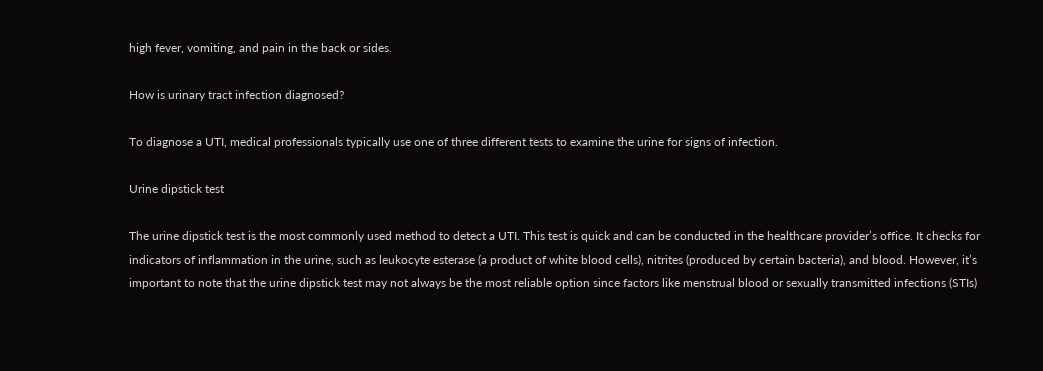high fever, vomiting, and pain in the back or sides.

How is urinary tract infection diagnosed?

To diagnose a UTI, medical professionals typically use one of three different tests to examine the urine for signs of infection.

Urine dipstick test

The urine dipstick test is the most commonly used method to detect a UTI. This test is quick and can be conducted in the healthcare provider’s office. It checks for indicators of inflammation in the urine, such as leukocyte esterase (a product of white blood cells), nitrites (produced by certain bacteria), and blood. However, it’s important to note that the urine dipstick test may not always be the most reliable option since factors like menstrual blood or sexually transmitted infections (STIs)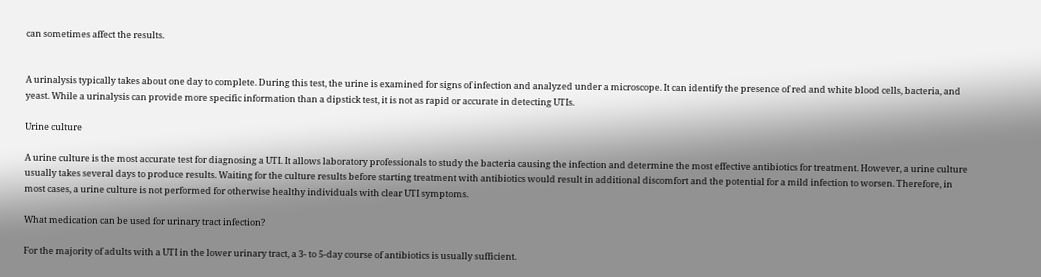can sometimes affect the results.


A urinalysis typically takes about one day to complete. During this test, the urine is examined for signs of infection and analyzed under a microscope. It can identify the presence of red and white blood cells, bacteria, and yeast. While a urinalysis can provide more specific information than a dipstick test, it is not as rapid or accurate in detecting UTIs.

Urine culture

A urine culture is the most accurate test for diagnosing a UTI. It allows laboratory professionals to study the bacteria causing the infection and determine the most effective antibiotics for treatment. However, a urine culture usually takes several days to produce results. Waiting for the culture results before starting treatment with antibiotics would result in additional discomfort and the potential for a mild infection to worsen. Therefore, in most cases, a urine culture is not performed for otherwise healthy individuals with clear UTI symptoms.

What medication can be used for urinary tract infection?

For the majority of adults with a UTI in the lower urinary tract, a 3- to 5-day course of antibiotics is usually sufficient.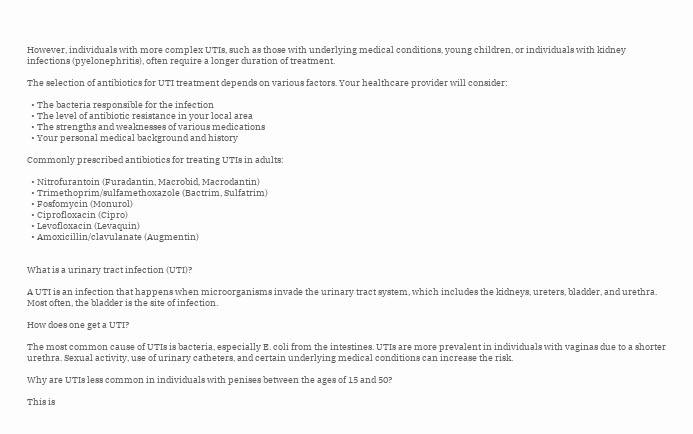However, individuals with more complex UTIs, such as those with underlying medical conditions, young children, or individuals with kidney infections (pyelonephritis), often require a longer duration of treatment.

The selection of antibiotics for UTI treatment depends on various factors. Your healthcare provider will consider:

  • The bacteria responsible for the infection
  • The level of antibiotic resistance in your local area
  • The strengths and weaknesses of various medications
  • Your personal medical background and history

Commonly prescribed antibiotics for treating UTIs in adults:

  • Nitrofurantoin (Furadantin, Macrobid, Macrodantin)
  • Trimethoprim/sulfamethoxazole (Bactrim, Sulfatrim)
  • Fosfomycin (Monurol)
  • Ciprofloxacin (Cipro)
  • Levofloxacin (Levaquin)
  • Amoxicillin/clavulanate (Augmentin)


What is a urinary tract infection (UTI)?

A UTI is an infection that happens when microorganisms invade the urinary tract system, which includes the kidneys, ureters, bladder, and urethra. Most often, the bladder is the site of infection.

How does one get a UTI?

The most common cause of UTIs is bacteria, especially E. coli from the intestines. UTIs are more prevalent in individuals with vaginas due to a shorter urethra. Sexual activity, use of urinary catheters, and certain underlying medical conditions can increase the risk.

Why are UTIs less common in individuals with penises between the ages of 15 and 50?

This is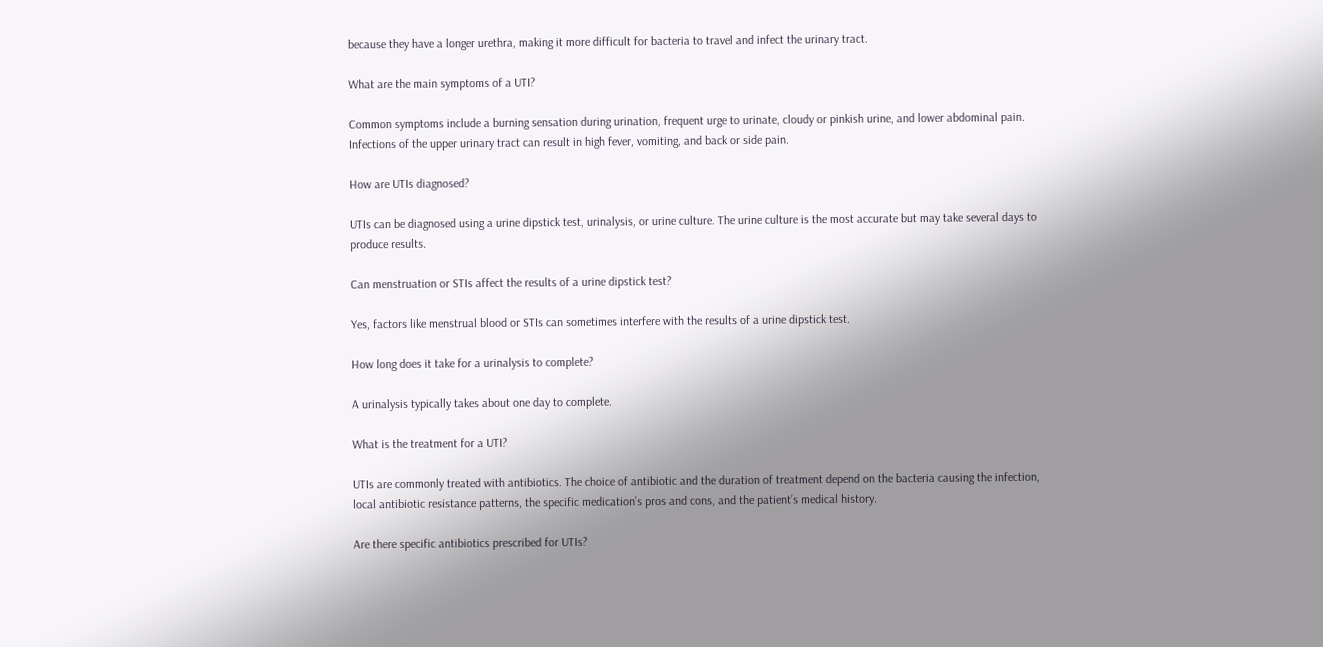because they have a longer urethra, making it more difficult for bacteria to travel and infect the urinary tract.

What are the main symptoms of a UTI?

Common symptoms include a burning sensation during urination, frequent urge to urinate, cloudy or pinkish urine, and lower abdominal pain. Infections of the upper urinary tract can result in high fever, vomiting, and back or side pain.

How are UTIs diagnosed?

UTIs can be diagnosed using a urine dipstick test, urinalysis, or urine culture. The urine culture is the most accurate but may take several days to produce results.

Can menstruation or STIs affect the results of a urine dipstick test?

Yes, factors like menstrual blood or STIs can sometimes interfere with the results of a urine dipstick test.

How long does it take for a urinalysis to complete?

A urinalysis typically takes about one day to complete.

What is the treatment for a UTI?

UTIs are commonly treated with antibiotics. The choice of antibiotic and the duration of treatment depend on the bacteria causing the infection, local antibiotic resistance patterns, the specific medication’s pros and cons, and the patient’s medical history.

Are there specific antibiotics prescribed for UTIs?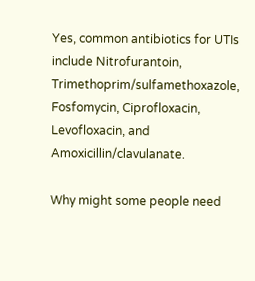Yes, common antibiotics for UTIs include Nitrofurantoin, Trimethoprim/sulfamethoxazole, Fosfomycin, Ciprofloxacin, Levofloxacin, and Amoxicillin/clavulanate.

Why might some people need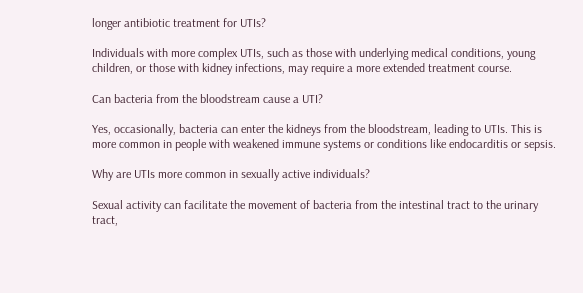longer antibiotic treatment for UTIs?

Individuals with more complex UTIs, such as those with underlying medical conditions, young children, or those with kidney infections, may require a more extended treatment course.

Can bacteria from the bloodstream cause a UTI?

Yes, occasionally, bacteria can enter the kidneys from the bloodstream, leading to UTIs. This is more common in people with weakened immune systems or conditions like endocarditis or sepsis.

Why are UTIs more common in sexually active individuals?

Sexual activity can facilitate the movement of bacteria from the intestinal tract to the urinary tract,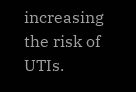increasing the risk of UTIs.